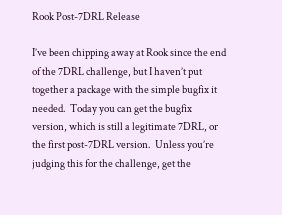Rook Post-7DRL Release

I’ve been chipping away at Rook since the end of the 7DRL challenge, but I haven’t put together a package with the simple bugfix it needed.  Today you can get the bugfix version, which is still a legitimate 7DRL, or the first post-7DRL version.  Unless you’re judging this for the challenge, get the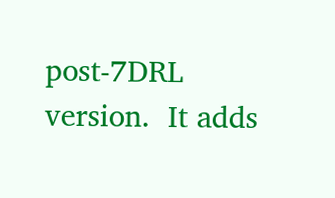post-7DRL version.  It adds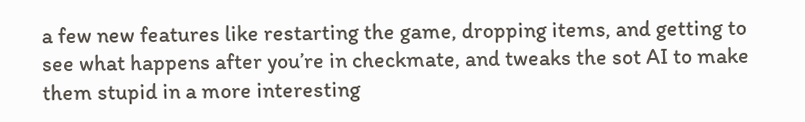a few new features like restarting the game, dropping items, and getting to see what happens after you’re in checkmate, and tweaks the sot AI to make them stupid in a more interesting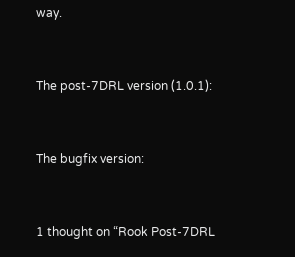way.


The post-7DRL version (1.0.1):


The bugfix version:


1 thought on “Rook Post-7DRL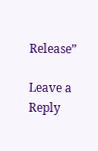Release”

Leave a Reply